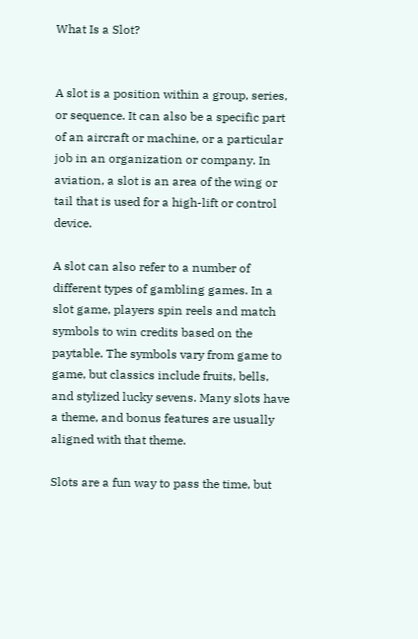What Is a Slot?


A slot is a position within a group, series, or sequence. It can also be a specific part of an aircraft or machine, or a particular job in an organization or company. In aviation, a slot is an area of the wing or tail that is used for a high-lift or control device.

A slot can also refer to a number of different types of gambling games. In a slot game, players spin reels and match symbols to win credits based on the paytable. The symbols vary from game to game, but classics include fruits, bells, and stylized lucky sevens. Many slots have a theme, and bonus features are usually aligned with that theme.

Slots are a fun way to pass the time, but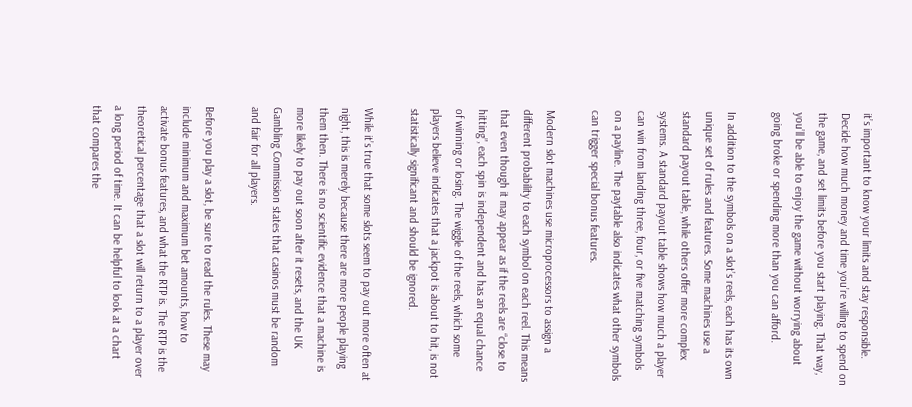it’s important to know your limits and stay responsible. Decide how much money and time you’re willing to spend on the game, and set limits before you start playing. That way, you’ll be able to enjoy the game without worrying about going broke or spending more than you can afford.

In addition to the symbols on a slot’s reels, each has its own unique set of rules and features. Some machines use a standard payout table, while others offer more complex systems. A standard payout table shows how much a player can win from landing three, four, or five matching symbols on a payline. The paytable also indicates what other symbols can trigger special bonus features.

Modern slot machines use microprocessors to assign a different probability to each symbol on each reel. This means that even though it may appear as if the reels are “close to hitting”, each spin is independent and has an equal chance of winning or losing. The wiggle of the reels, which some players believe indicates that a jackpot is about to hit, is not statistically significant and should be ignored.

While it’s true that some slots seem to pay out more often at night, this is merely because there are more people playing them then. There is no scientific evidence that a machine is more likely to pay out soon after it resets, and the UK Gambling Commission states that casinos must be random and fair for all players.

Before you play a slot, be sure to read the rules. These may include minimum and maximum bet amounts, how to activate bonus features, and what the RTP is. The RTP is the theoretical percentage that a slot will return to a player over a long period of time. It can be helpful to look at a chart that compares the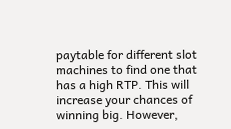paytable for different slot machines to find one that has a high RTP. This will increase your chances of winning big. However,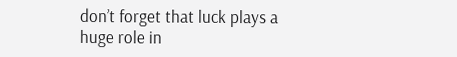don’t forget that luck plays a huge role in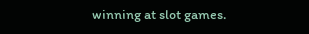winning at slot games.